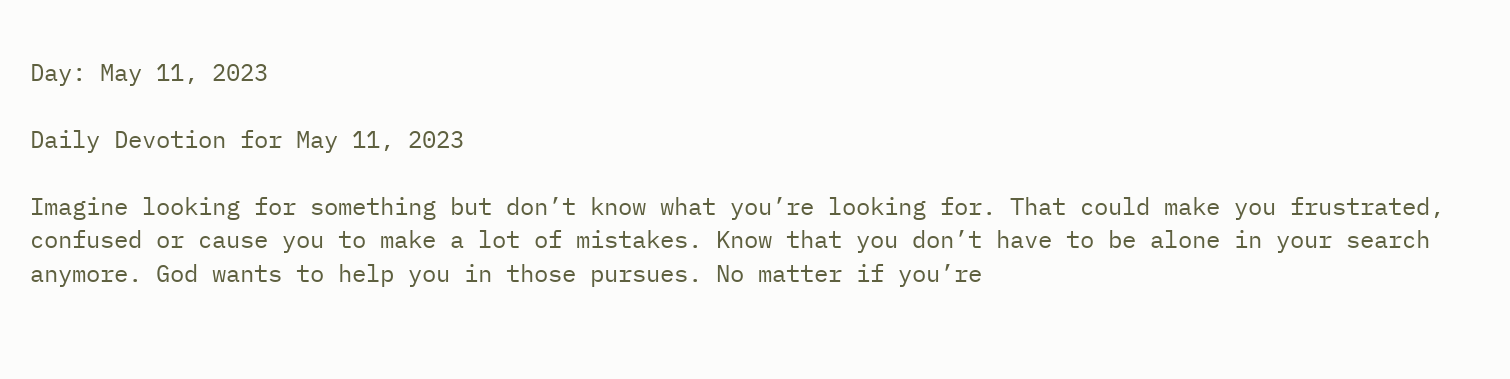Day: May 11, 2023

Daily Devotion for May 11, 2023

Imagine looking for something but don’t know what you’re looking for. That could make you frustrated, confused or cause you to make a lot of mistakes. Know that you don’t have to be alone in your search anymore. God wants to help you in those pursues. No matter if you’re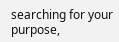searching for your purpose,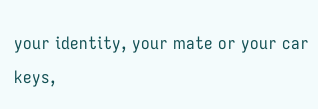your identity, your mate or your car keys,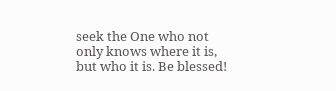seek the One who not only knows where it is, but who it is. Be blessed!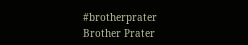#brotherprater
Brother Prater